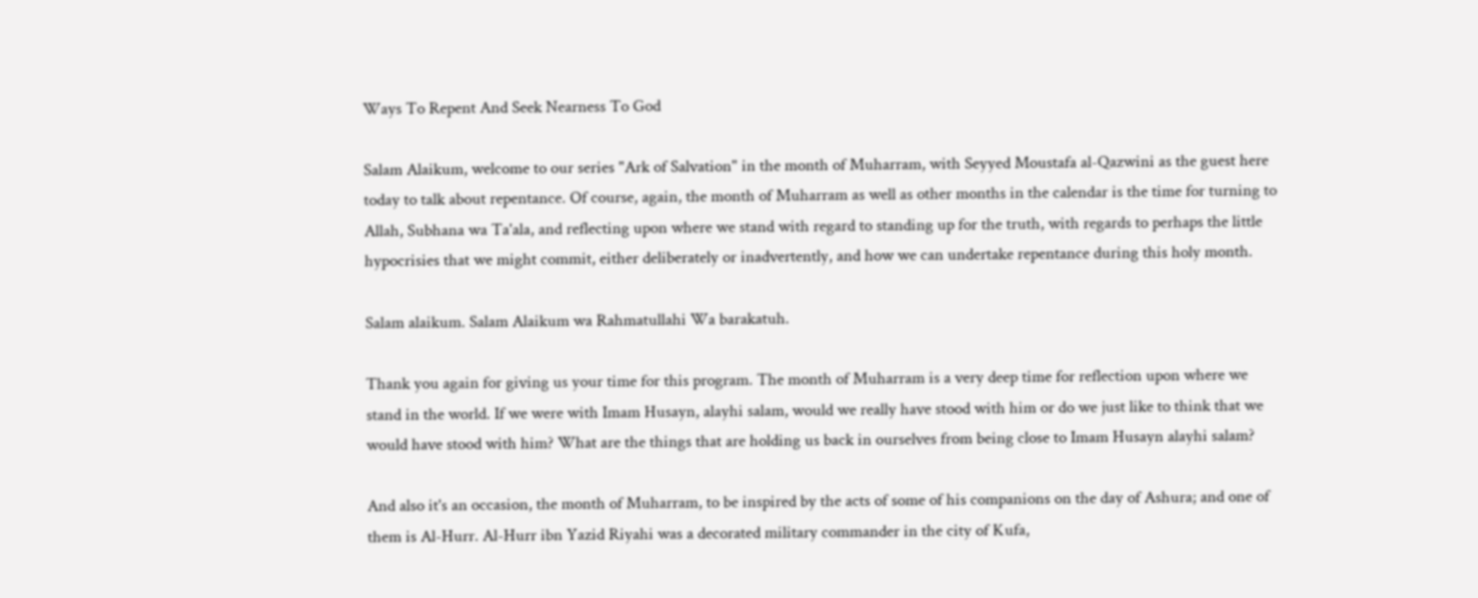Ways To Repent And Seek Nearness To God

Salam Alaikum, welcome to our series "Ark of Salvation" in the month of Muharram, with Seyyed Moustafa al-Qazwini as the guest here today to talk about repentance. Of course, again, the month of Muharram as well as other months in the calendar is the time for turning to Allah, Subhana wa Ta'ala, and reflecting upon where we stand with regard to standing up for the truth, with regards to perhaps the little hypocrisies that we might commit, either deliberately or inadvertently, and how we can undertake repentance during this holy month.

Salam alaikum. Salam Alaikum wa Rahmatullahi Wa barakatuh.

Thank you again for giving us your time for this program. The month of Muharram is a very deep time for reflection upon where we stand in the world. If we were with Imam Husayn, alayhi salam, would we really have stood with him or do we just like to think that we would have stood with him? What are the things that are holding us back in ourselves from being close to Imam Husayn alayhi salam?

And also it's an occasion, the month of Muharram, to be inspired by the acts of some of his companions on the day of Ashura; and one of them is Al-Hurr. Al-Hurr ibn Yazid Riyahi was a decorated military commander in the city of Kufa,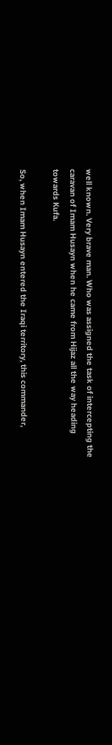well known. Very brave man. Who was assigned the task of intercepting the caravan of Imam Husayn when he came from Hijaz all the way heading towards Kufa.

So, when Imam Husayn entered the Iraqi territory, this commander,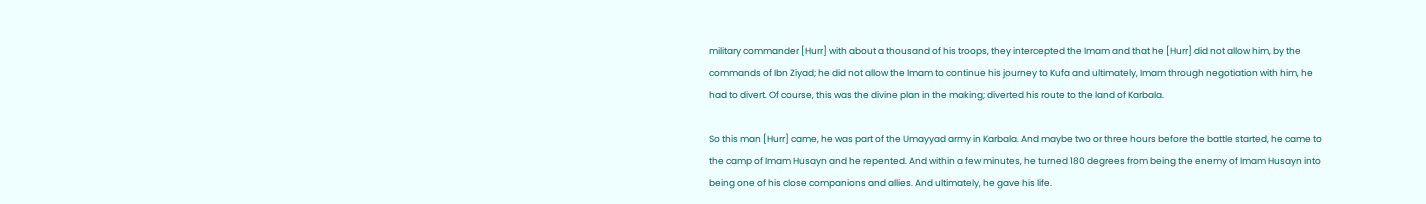military commander [Hurr] with about a thousand of his troops, they intercepted the Imam and that he [Hurr] did not allow him, by the commands of Ibn Ziyad; he did not allow the Imam to continue his journey to Kufa and ultimately, Imam through negotiation with him, he had to divert. Of course, this was the divine plan in the making; diverted his route to the land of Karbala.

So this man [Hurr] came, he was part of the Umayyad army in Karbala. And maybe two or three hours before the battle started, he came to the camp of Imam Husayn and he repented. And within a few minutes, he turned 180 degrees from being the enemy of Imam Husayn into being one of his close companions and allies. And ultimately, he gave his life.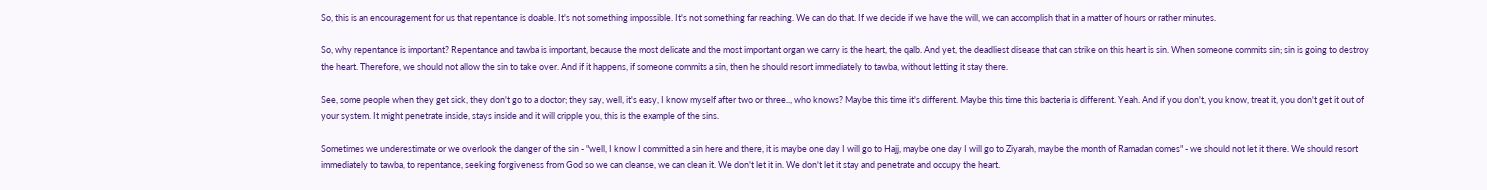So, this is an encouragement for us that repentance is doable. It's not something impossible. It's not something far reaching. We can do that. If we decide if we have the will, we can accomplish that in a matter of hours or rather minutes.

So, why repentance is important? Repentance and tawba is important, because the most delicate and the most important organ we carry is the heart, the qalb. And yet, the deadliest disease that can strike on this heart is sin. When someone commits sin; sin is going to destroy the heart. Therefore, we should not allow the sin to take over. And if it happens, if someone commits a sin, then he should resort immediately to tawba, without letting it stay there.

See, some people when they get sick, they don't go to a doctor; they say, well, it's easy, I know myself after two or three.., who knows? Maybe this time it's different. Maybe this time this bacteria is different. Yeah. And if you don't, you know, treat it, you don't get it out of your system. It might penetrate inside, stays inside and it will cripple you, this is the example of the sins.

Sometimes we underestimate or we overlook the danger of the sin - "well, I know I committed a sin here and there, it is maybe one day I will go to Hajj, maybe one day I will go to Ziyarah, maybe the month of Ramadan comes" - we should not let it there. We should resort immediately to tawba, to repentance, seeking forgiveness from God so we can cleanse, we can clean it. We don't let it in. We don't let it stay and penetrate and occupy the heart.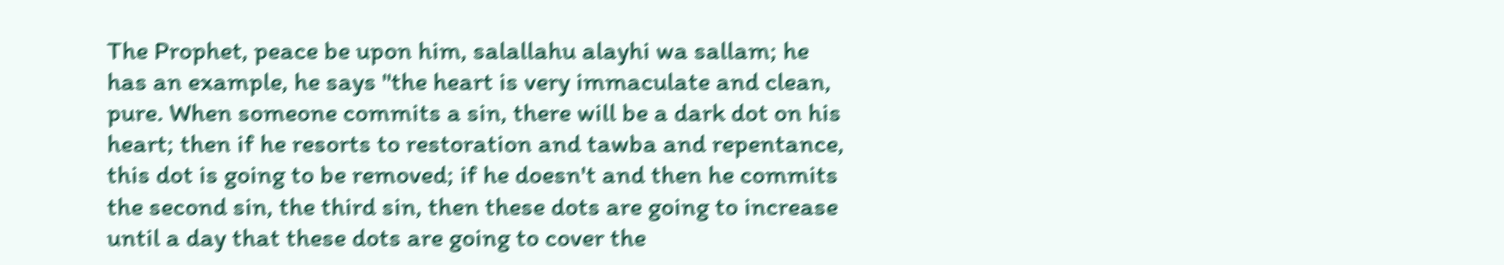The Prophet, peace be upon him, salallahu alayhi wa sallam; he has an example, he says "the heart is very immaculate and clean, pure. When someone commits a sin, there will be a dark dot on his heart; then if he resorts to restoration and tawba and repentance, this dot is going to be removed; if he doesn't and then he commits the second sin, the third sin, then these dots are going to increase until a day that these dots are going to cover the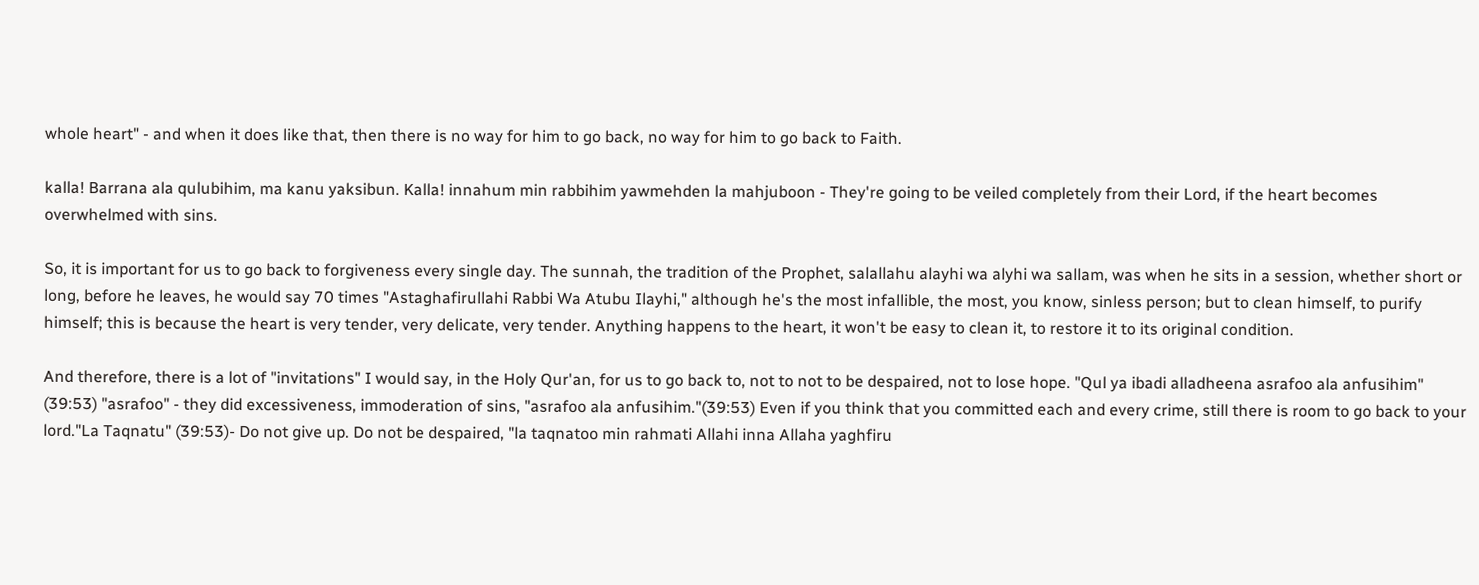whole heart" - and when it does like that, then there is no way for him to go back, no way for him to go back to Faith.

kalla! Barrana ala qulubihim, ma kanu yaksibun. Kalla! innahum min rabbihim yawmehden la mahjuboon - They're going to be veiled completely from their Lord, if the heart becomes overwhelmed with sins.

So, it is important for us to go back to forgiveness every single day. The sunnah, the tradition of the Prophet, salallahu alayhi wa alyhi wa sallam, was when he sits in a session, whether short or long, before he leaves, he would say 70 times "Astaghafirullahi Rabbi Wa Atubu Ilayhi," although he's the most infallible, the most, you know, sinless person; but to clean himself, to purify himself; this is because the heart is very tender, very delicate, very tender. Anything happens to the heart, it won't be easy to clean it, to restore it to its original condition.

And therefore, there is a lot of "invitations" I would say, in the Holy Qur'an, for us to go back to, not to not to be despaired, not to lose hope. "Qul ya ibadi alladheena asrafoo ala anfusihim" (39:53) "asrafoo" - they did excessiveness, immoderation of sins, "asrafoo ala anfusihim."(39:53) Even if you think that you committed each and every crime, still there is room to go back to your lord."La Taqnatu" (39:53)- Do not give up. Do not be despaired, "la taqnatoo min rahmati Allahi inna Allaha yaghfiru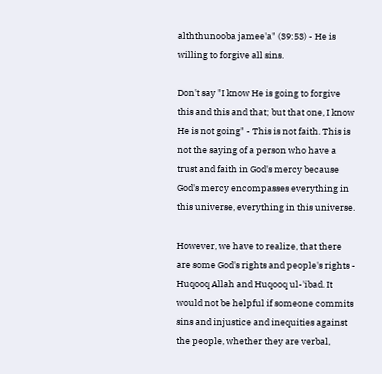alththunooba jamee'a" (39:53) - He is willing to forgive all sins.

Don't say "I know He is going to forgive this and this and that; but that one, I know He is not going" - This is not faith. This is not the saying of a person who have a trust and faith in God's mercy because God's mercy encompasses everything in this universe, everything in this universe.

However, we have to realize, that there are some God's rights and people's rights - Huqooq Allah and Huqooq ul-'ibad. It would not be helpful if someone commits sins and injustice and inequities against the people, whether they are verbal,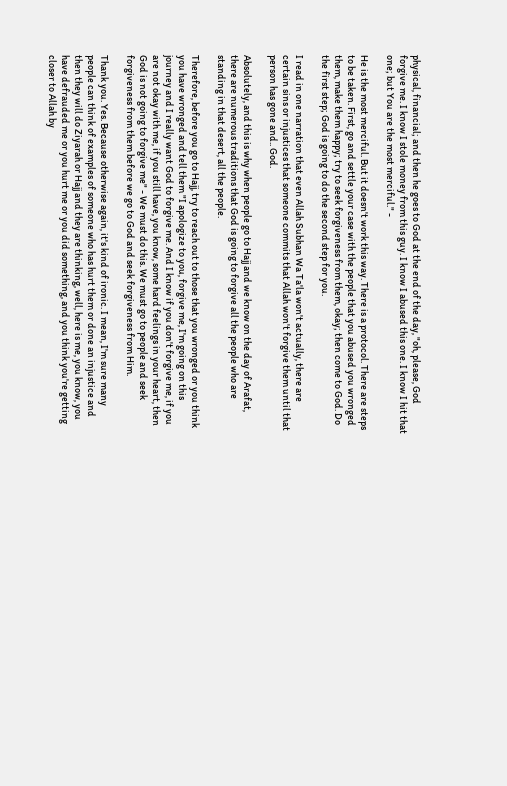physical, financial; and then he goes to God at the end of the day, "oh, please, God forgive me. I know I stole money from this guy. I know I abused this one. I know I hit that one; but You are the most merciful." -

He is the most merciful. But it doesn't work this way. There is a protocol. There are steps to be taken. First, go and settle your case with the people that you abused you wronged them, make them happy; try to seek forgiveness from them, okay; then come to God. Do the first step; God is going to do the second step for you.

I read in one narration that even Allah Subhan Wa Ta'la won't actually, there are certain sins or injustices that someone commits that Allah won't forgive them until that person has gone and.. God.

Absolutely, and this is why when people go to Hajj and we know on the day of Arafat, there are numerous traditions that God is going to forgive all the people who are standing in that desert, all the people.

Therefore, before you go to Hajj, try to reach out to those that you wronged or you think you have wronged and tell them "I apologize to you, forgive me, I'm going on this journey and I really want God to forgive me. And I know if you don't forgive me, if you are not okay with me, if you still have, you know, some hard feelings in your heart, then God is not going to forgive me" - We must do this. We must go to people and seek forgiveness from them before we go to God and seek forgiveness from Him.

Thank you. Yes. Because otherwise again, it's kind of ironic. I mean, I'm sure many people can think of examples of someone who has hurt them or done an injustice and then they will do Ziyarah or Hajj and they are thinking, well, here is me, you know, you have defrauded me or you hurt me or you did something, and you think you're getting closer to Allah by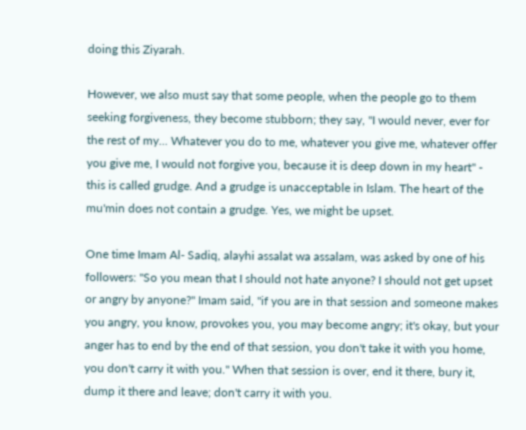doing this Ziyarah.

However, we also must say that some people, when the people go to them seeking forgiveness, they become stubborn; they say, "I would never, ever for the rest of my... Whatever you do to me, whatever you give me, whatever offer you give me, I would not forgive you, because it is deep down in my heart" - this is called grudge. And a grudge is unacceptable in Islam. The heart of the mu'min does not contain a grudge. Yes, we might be upset.

One time Imam Al- Sadiq, alayhi assalat wa assalam, was asked by one of his followers: "So you mean that I should not hate anyone? I should not get upset or angry by anyone?" Imam said, "if you are in that session and someone makes you angry, you know, provokes you, you may become angry; it's okay, but your anger has to end by the end of that session, you don't take it with you home, you don't carry it with you." When that session is over, end it there, bury it, dump it there and leave; don't carry it with you.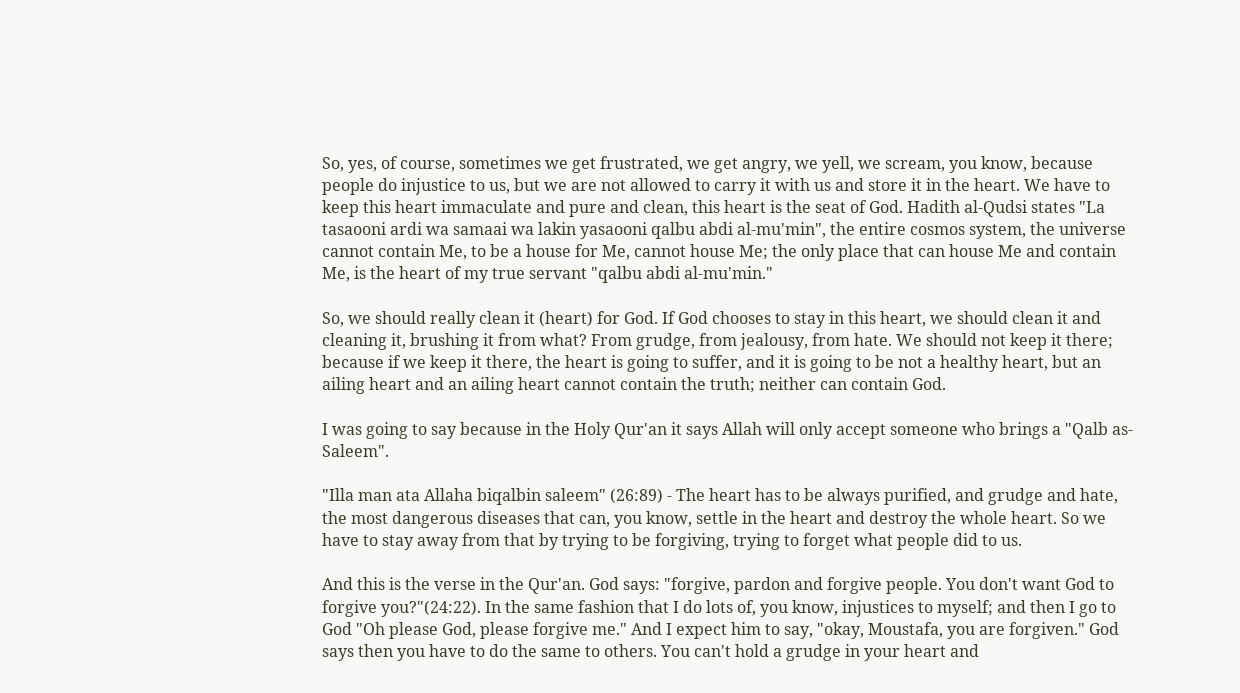So, yes, of course, sometimes we get frustrated, we get angry, we yell, we scream, you know, because people do injustice to us, but we are not allowed to carry it with us and store it in the heart. We have to keep this heart immaculate and pure and clean, this heart is the seat of God. Hadith al-Qudsi states "La tasaooni ardi wa samaai wa lakin yasaooni qalbu abdi al-mu'min", the entire cosmos system, the universe cannot contain Me, to be a house for Me, cannot house Me; the only place that can house Me and contain Me, is the heart of my true servant "qalbu abdi al-mu'min."

So, we should really clean it (heart) for God. If God chooses to stay in this heart, we should clean it and cleaning it, brushing it from what? From grudge, from jealousy, from hate. We should not keep it there; because if we keep it there, the heart is going to suffer, and it is going to be not a healthy heart, but an ailing heart and an ailing heart cannot contain the truth; neither can contain God.

I was going to say because in the Holy Qur'an it says Allah will only accept someone who brings a "Qalb as-Saleem".

"Illa man ata Allaha biqalbin saleem" (26:89) - The heart has to be always purified, and grudge and hate, the most dangerous diseases that can, you know, settle in the heart and destroy the whole heart. So we have to stay away from that by trying to be forgiving, trying to forget what people did to us.

And this is the verse in the Qur'an. God says: "forgive, pardon and forgive people. You don't want God to forgive you?"(24:22). In the same fashion that I do lots of, you know, injustices to myself; and then I go to God "Oh please God, please forgive me." And I expect him to say, "okay, Moustafa, you are forgiven." God says then you have to do the same to others. You can't hold a grudge in your heart and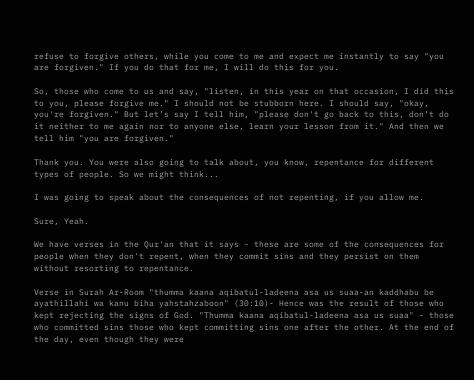refuse to forgive others, while you come to me and expect me instantly to say "you are forgiven." If you do that for me, I will do this for you.

So, those who come to us and say, "listen, in this year on that occasion, I did this to you, please forgive me." I should not be stubborn here. I should say, "okay, you're forgiven." But let's say I tell him, "please don't go back to this, don't do it neither to me again nor to anyone else, learn your lesson from it." And then we tell him "you are forgiven."

Thank you. You were also going to talk about, you know, repentance for different types of people. So we might think...

I was going to speak about the consequences of not repenting, if you allow me.

Sure, Yeah.

We have verses in the Qur'an that it says - these are some of the consequences for people when they don't repent, when they commit sins and they persist on them without resorting to repentance.

Verse in Surah Ar-Room "thumma kaana aqibatul-ladeena asa us suaa-an kaddhabu be ayathillahi wa kanu biha yahstahzaboon" (30:10)- Hence was the result of those who kept rejecting the signs of God. "Thumma kaana aqibatul-ladeena asa us suaa" - those who committed sins those who kept committing sins one after the other. At the end of the day, even though they were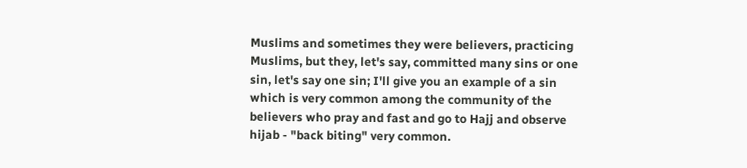Muslims and sometimes they were believers, practicing Muslims, but they, let's say, committed many sins or one sin, let's say one sin; I'll give you an example of a sin which is very common among the community of the believers who pray and fast and go to Hajj and observe hijab - "back biting" very common.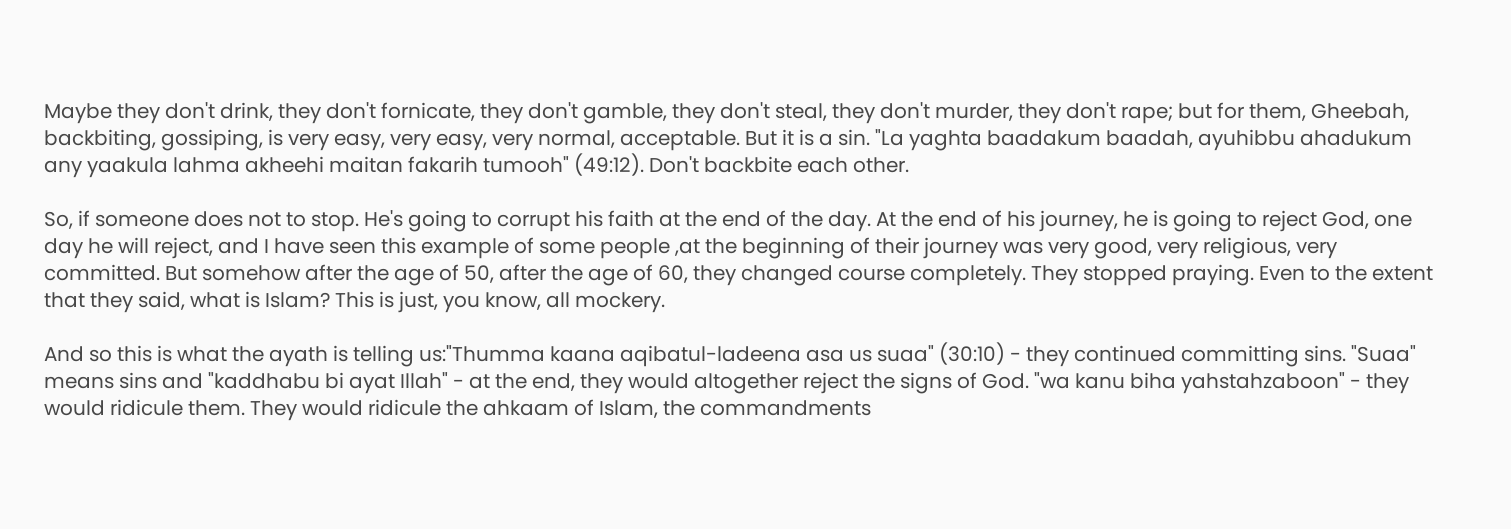Maybe they don't drink, they don't fornicate, they don't gamble, they don't steal, they don't murder, they don't rape; but for them, Gheebah, backbiting, gossiping, is very easy, very easy, very normal, acceptable. But it is a sin. "La yaghta baadakum baadah, ayuhibbu ahadukum any yaakula lahma akheehi maitan fakarih tumooh" (49:12). Don't backbite each other.

So, if someone does not to stop. He's going to corrupt his faith at the end of the day. At the end of his journey, he is going to reject God, one day he will reject, and I have seen this example of some people ,at the beginning of their journey was very good, very religious, very committed. But somehow after the age of 50, after the age of 60, they changed course completely. They stopped praying. Even to the extent that they said, what is Islam? This is just, you know, all mockery.

And so this is what the ayath is telling us:"Thumma kaana aqibatul-ladeena asa us suaa" (30:10) - they continued committing sins. "Suaa" means sins and "kaddhabu bi ayat Illah" - at the end, they would altogether reject the signs of God. "wa kanu biha yahstahzaboon" - they would ridicule them. They would ridicule the ahkaam of Islam, the commandments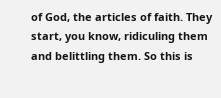of God, the articles of faith. They start, you know, ridiculing them and belittling them. So this is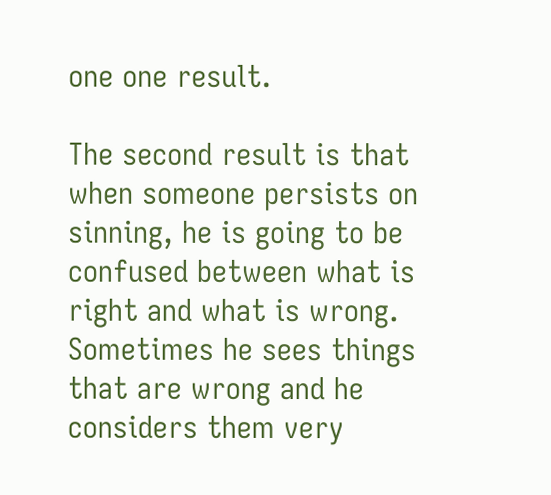one one result.

The second result is that when someone persists on sinning, he is going to be confused between what is right and what is wrong. Sometimes he sees things that are wrong and he considers them very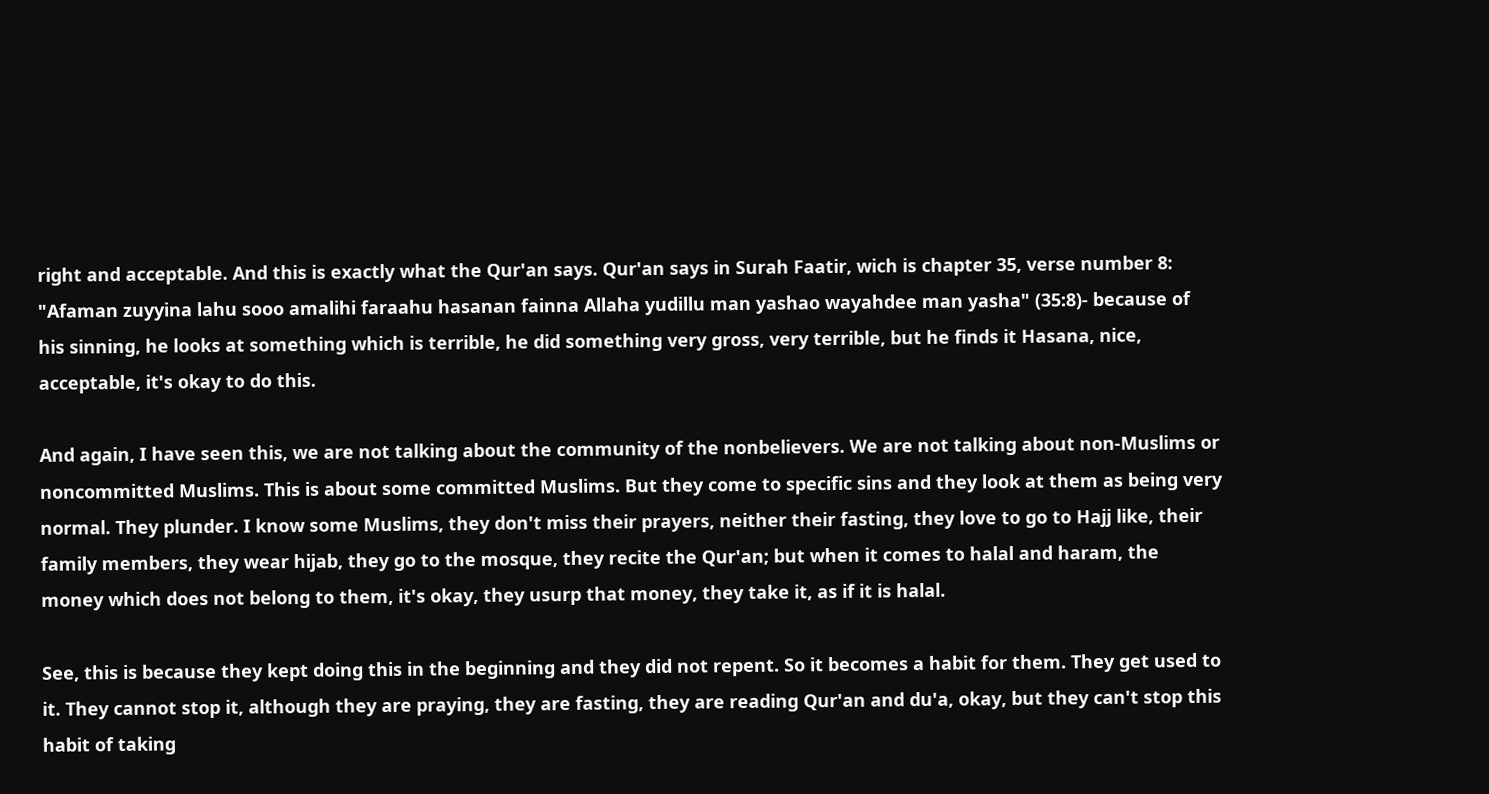right and acceptable. And this is exactly what the Qur'an says. Qur'an says in Surah Faatir, wich is chapter 35, verse number 8: "Afaman zuyyina lahu sooo amalihi faraahu hasanan fainna Allaha yudillu man yashao wayahdee man yasha" (35:8)- because of his sinning, he looks at something which is terrible, he did something very gross, very terrible, but he finds it Hasana, nice, acceptable, it's okay to do this.

And again, I have seen this, we are not talking about the community of the nonbelievers. We are not talking about non-Muslims or noncommitted Muslims. This is about some committed Muslims. But they come to specific sins and they look at them as being very normal. They plunder. I know some Muslims, they don't miss their prayers, neither their fasting, they love to go to Hajj like, their family members, they wear hijab, they go to the mosque, they recite the Qur'an; but when it comes to halal and haram, the money which does not belong to them, it's okay, they usurp that money, they take it, as if it is halal.

See, this is because they kept doing this in the beginning and they did not repent. So it becomes a habit for them. They get used to it. They cannot stop it, although they are praying, they are fasting, they are reading Qur'an and du'a, okay, but they can't stop this habit of taking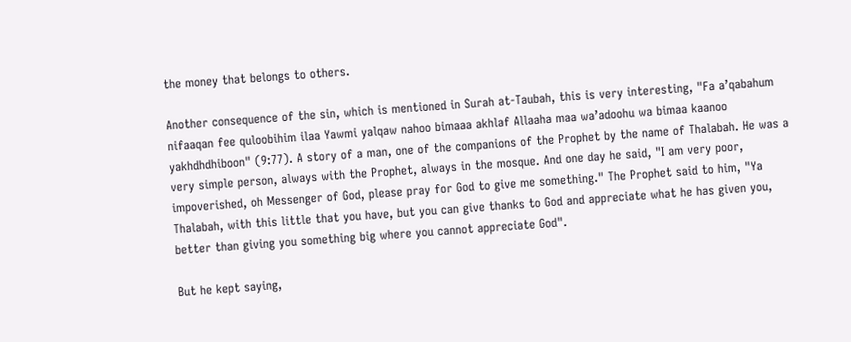the money that belongs to others.

Another consequence of the sin, which is mentioned in Surah at-Taubah, this is very interesting, "Fa a’qabahum nifaaqan fee quloobihim ilaa Yawmi yalqaw nahoo bimaaa akhlaf Allaaha maa wa’adoohu wa bimaa kaanoo yakhdhdhiboon" (9:77). A story of a man, one of the companions of the Prophet by the name of Thalabah. He was a very simple person, always with the Prophet, always in the mosque. And one day he said, "I am very poor, impoverished, oh Messenger of God, please pray for God to give me something." The Prophet said to him, "Ya Thalabah, with this little that you have, but you can give thanks to God and appreciate what he has given you, better than giving you something big where you cannot appreciate God".

But he kept saying,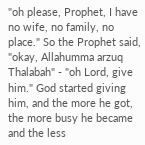"oh please, Prophet, I have no wife, no family, no place." So the Prophet said, "okay, Allahumma arzuq Thalabah" - "oh Lord, give him." God started giving him, and the more he got, the more busy he became and the less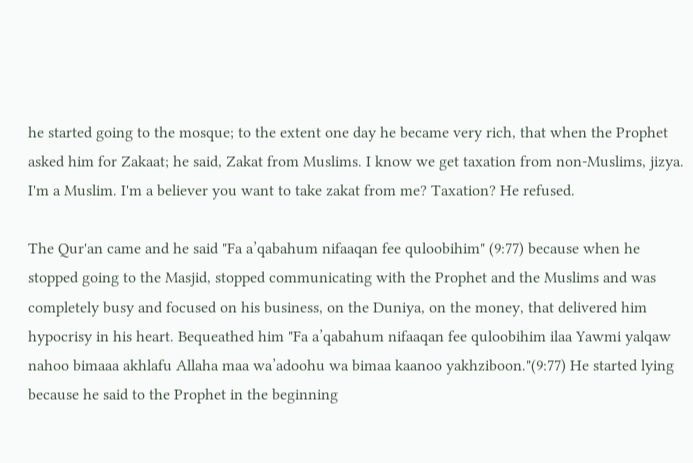he started going to the mosque; to the extent one day he became very rich, that when the Prophet asked him for Zakaat; he said, Zakat from Muslims. I know we get taxation from non-Muslims, jizya. I'm a Muslim. I'm a believer you want to take zakat from me? Taxation? He refused.

The Qur'an came and he said "Fa a’qabahum nifaaqan fee quloobihim" (9:77) because when he stopped going to the Masjid, stopped communicating with the Prophet and the Muslims and was completely busy and focused on his business, on the Duniya, on the money, that delivered him hypocrisy in his heart. Bequeathed him "Fa a’qabahum nifaaqan fee quloobihim ilaa Yawmi yalqaw nahoo bimaaa akhlafu Allaha maa wa’adoohu wa bimaa kaanoo yakhziboon."(9:77) He started lying because he said to the Prophet in the beginning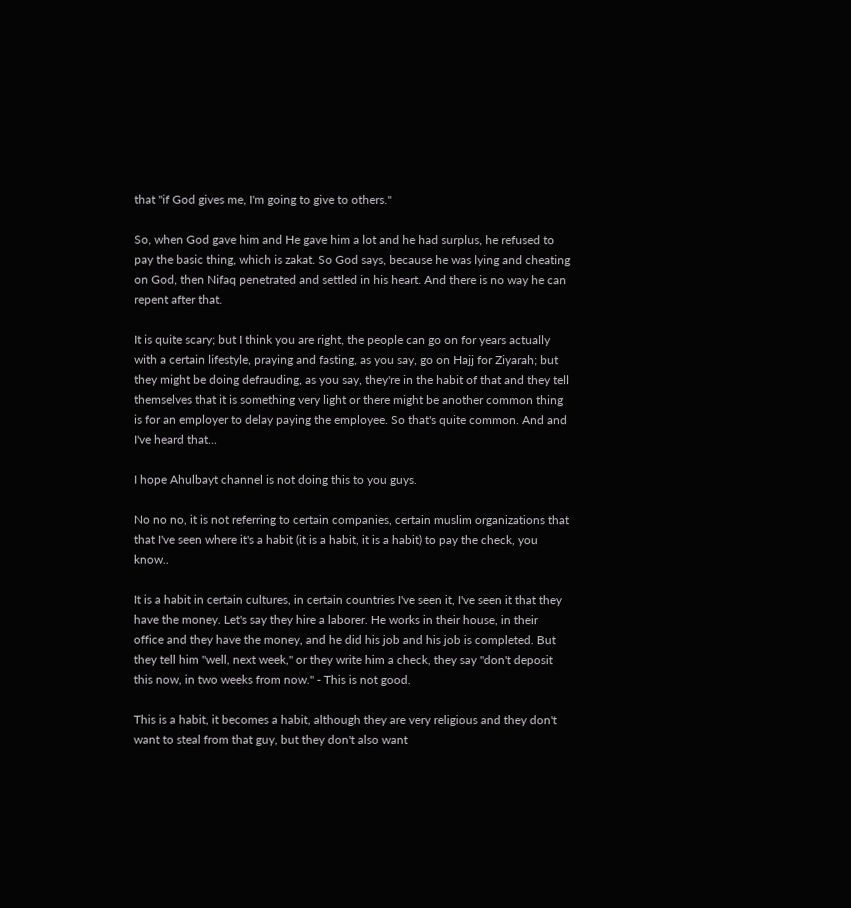that "if God gives me, I'm going to give to others."

So, when God gave him and He gave him a lot and he had surplus, he refused to pay the basic thing, which is zakat. So God says, because he was lying and cheating on God, then Nifaq penetrated and settled in his heart. And there is no way he can repent after that.

It is quite scary; but I think you are right, the people can go on for years actually with a certain lifestyle, praying and fasting, as you say, go on Hajj for Ziyarah; but they might be doing defrauding, as you say, they're in the habit of that and they tell themselves that it is something very light or there might be another common thing is for an employer to delay paying the employee. So that's quite common. And and I've heard that...

I hope Ahulbayt channel is not doing this to you guys.

No no no, it is not referring to certain companies, certain muslim organizations that that I've seen where it's a habit (it is a habit, it is a habit) to pay the check, you know..

It is a habit in certain cultures, in certain countries I've seen it, I've seen it that they have the money. Let's say they hire a laborer. He works in their house, in their office and they have the money, and he did his job and his job is completed. But they tell him "well, next week," or they write him a check, they say "don't deposit this now, in two weeks from now." - This is not good.

This is a habit, it becomes a habit, although they are very religious and they don't want to steal from that guy, but they don't also want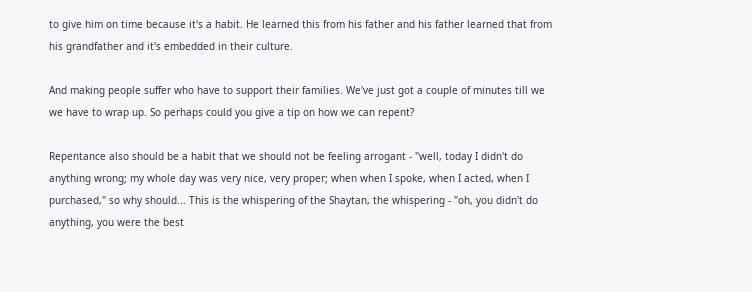to give him on time because it's a habit. He learned this from his father and his father learned that from his grandfather and it's embedded in their culture.

And making people suffer who have to support their families. We've just got a couple of minutes till we we have to wrap up. So perhaps could you give a tip on how we can repent?

Repentance also should be a habit that we should not be feeling arrogant - "well, today I didn't do anything wrong; my whole day was very nice, very proper; when when I spoke, when I acted, when I purchased," so why should... This is the whispering of the Shaytan, the whispering - "oh, you didn't do anything, you were the best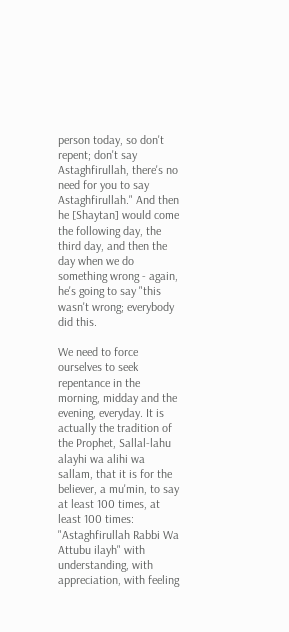person today, so don't repent; don't say Astaghfirullah, there's no need for you to say Astaghfirullah." And then he [Shaytan] would come the following day, the third day, and then the day when we do something wrong - again, he's going to say "this wasn't wrong; everybody did this.

We need to force ourselves to seek repentance in the morning, midday and the evening, everyday. It is actually the tradition of the Prophet, Sallal-lahu alayhi wa alihi wa sallam, that it is for the believer, a mu'min, to say at least 100 times, at least 100 times: "Astaghfirullah Rabbi Wa Attubu ilayh" with understanding, with appreciation, with feeling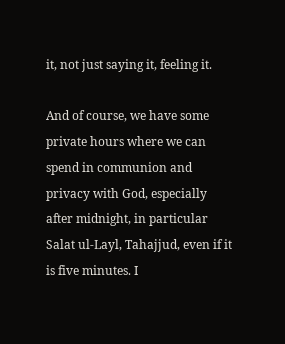it, not just saying it, feeling it.

And of course, we have some private hours where we can spend in communion and privacy with God, especially after midnight, in particular Salat ul-Layl, Tahajjud, even if it is five minutes. I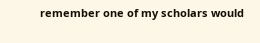remember one of my scholars would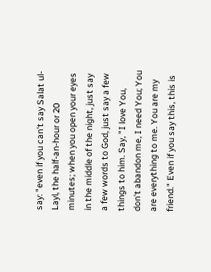say: "even if you can't say Salat ul-Layl, the half-an-hour or 20 minutes; when you open your eyes in the middle of the night, just say a few words to God, just say a few things to him. Say, "I love You, don't abandon me, I need You; You are everything to me. You are my friend." Even if you say this, this is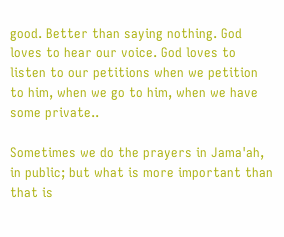good. Better than saying nothing. God loves to hear our voice. God loves to listen to our petitions when we petition to him, when we go to him, when we have some private..

Sometimes we do the prayers in Jama'ah, in public; but what is more important than that is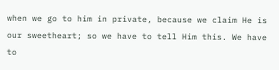when we go to him in private, because we claim He is our sweetheart; so we have to tell Him this. We have to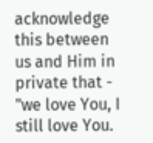acknowledge this between us and Him in private that - "we love You, I still love You.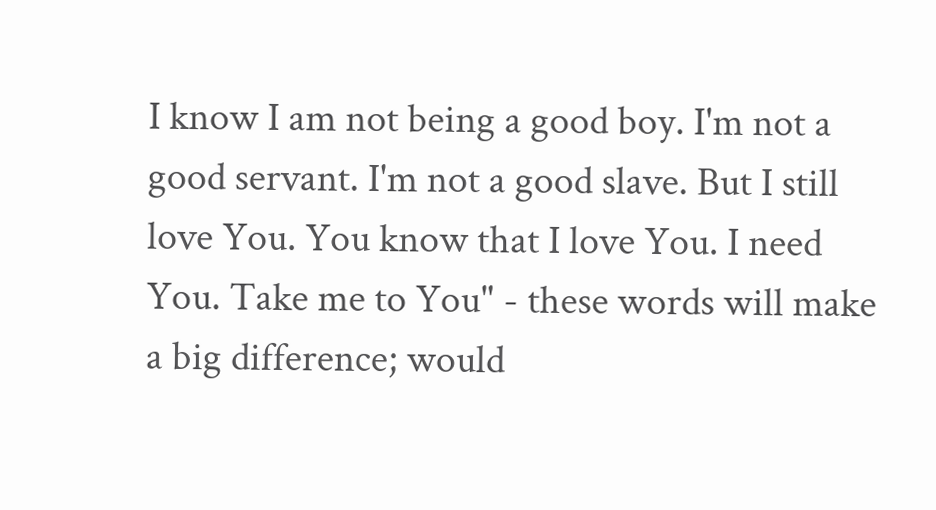I know I am not being a good boy. I'm not a good servant. I'm not a good slave. But I still love You. You know that I love You. I need You. Take me to You" - these words will make a big difference; would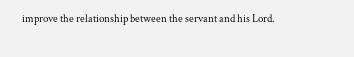improve the relationship between the servant and his Lord.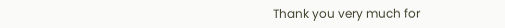Thank you very much for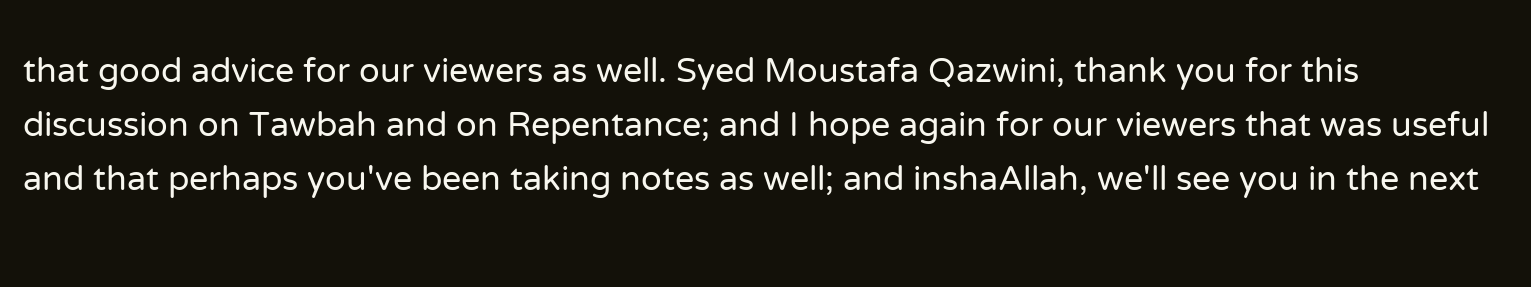that good advice for our viewers as well. Syed Moustafa Qazwini, thank you for this discussion on Tawbah and on Repentance; and I hope again for our viewers that was useful and that perhaps you've been taking notes as well; and inshaAllah, we'll see you in the next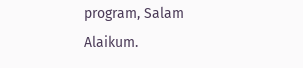program, Salam Alaikum.